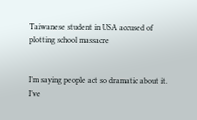Taiwanese student in USA accused of plotting school massacre


I’m saying people act so dramatic about it. I’ve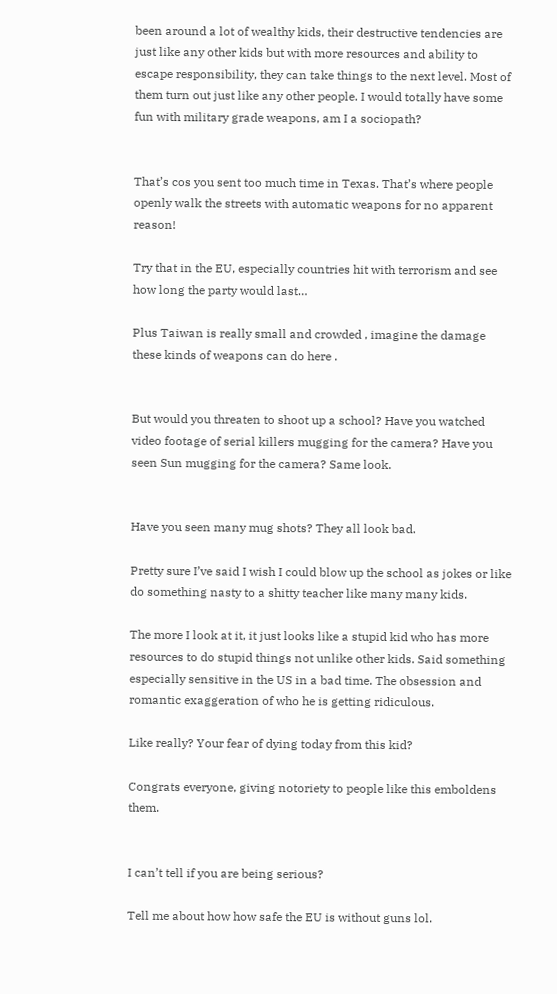been around a lot of wealthy kids, their destructive tendencies are just like any other kids but with more resources and ability to escape responsibility, they can take things to the next level. Most of them turn out just like any other people. I would totally have some fun with military grade weapons, am I a sociopath?


That’s cos you sent too much time in Texas. That’s where people openly walk the streets with automatic weapons for no apparent reason!

Try that in the EU, especially countries hit with terrorism and see how long the party would last…

Plus Taiwan is really small and crowded , imagine the damage these kinds of weapons can do here .


But would you threaten to shoot up a school? Have you watched video footage of serial killers mugging for the camera? Have you seen Sun mugging for the camera? Same look.


Have you seen many mug shots? They all look bad.

Pretty sure I’ve said I wish I could blow up the school as jokes or like do something nasty to a shitty teacher like many many kids.

The more I look at it, it just looks like a stupid kid who has more resources to do stupid things not unlike other kids. Said something especially sensitive in the US in a bad time. The obsession and romantic exaggeration of who he is getting ridiculous.

Like really? Your fear of dying today from this kid?

Congrats everyone, giving notoriety to people like this emboldens them.


I can’t tell if you are being serious?

Tell me about how how safe the EU is without guns lol.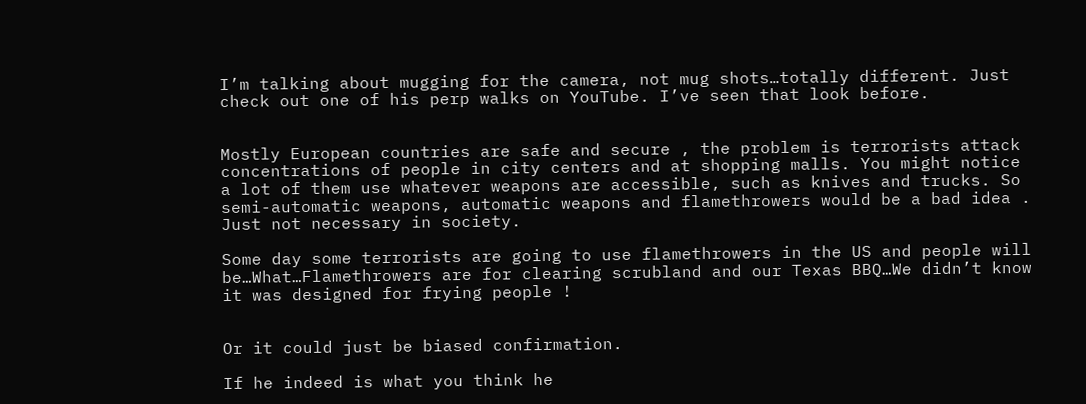I’m talking about mugging for the camera, not mug shots…totally different. Just check out one of his perp walks on YouTube. I’ve seen that look before.


Mostly European countries are safe and secure , the problem is terrorists attack concentrations of people in city centers and at shopping malls. You might notice a lot of them use whatever weapons are accessible, such as knives and trucks. So semi-automatic weapons, automatic weapons and flamethrowers would be a bad idea . Just not necessary in society.

Some day some terrorists are going to use flamethrowers in the US and people will be…What…Flamethrowers are for clearing scrubland and our Texas BBQ…We didn’t know it was designed for frying people !


Or it could just be biased confirmation.

If he indeed is what you think he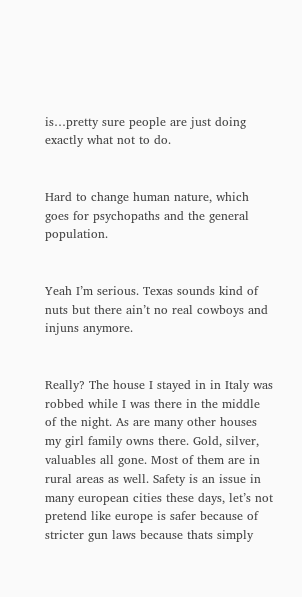is…pretty sure people are just doing exactly what not to do.


Hard to change human nature, which goes for psychopaths and the general population.


Yeah I’m serious. Texas sounds kind of nuts but there ain’t no real cowboys and injuns anymore.


Really? The house I stayed in in Italy was robbed while I was there in the middle of the night. As are many other houses my girl family owns there. Gold, silver, valuables all gone. Most of them are in rural areas as well. Safety is an issue in many european cities these days, let’s not pretend like europe is safer because of stricter gun laws because thats simply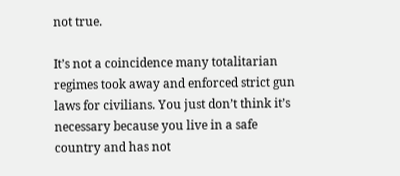not true.

It’s not a coincidence many totalitarian regimes took away and enforced strict gun laws for civilians. You just don’t think it’s necessary because you live in a safe country and has not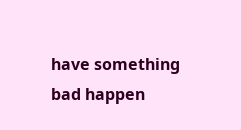have something bad happen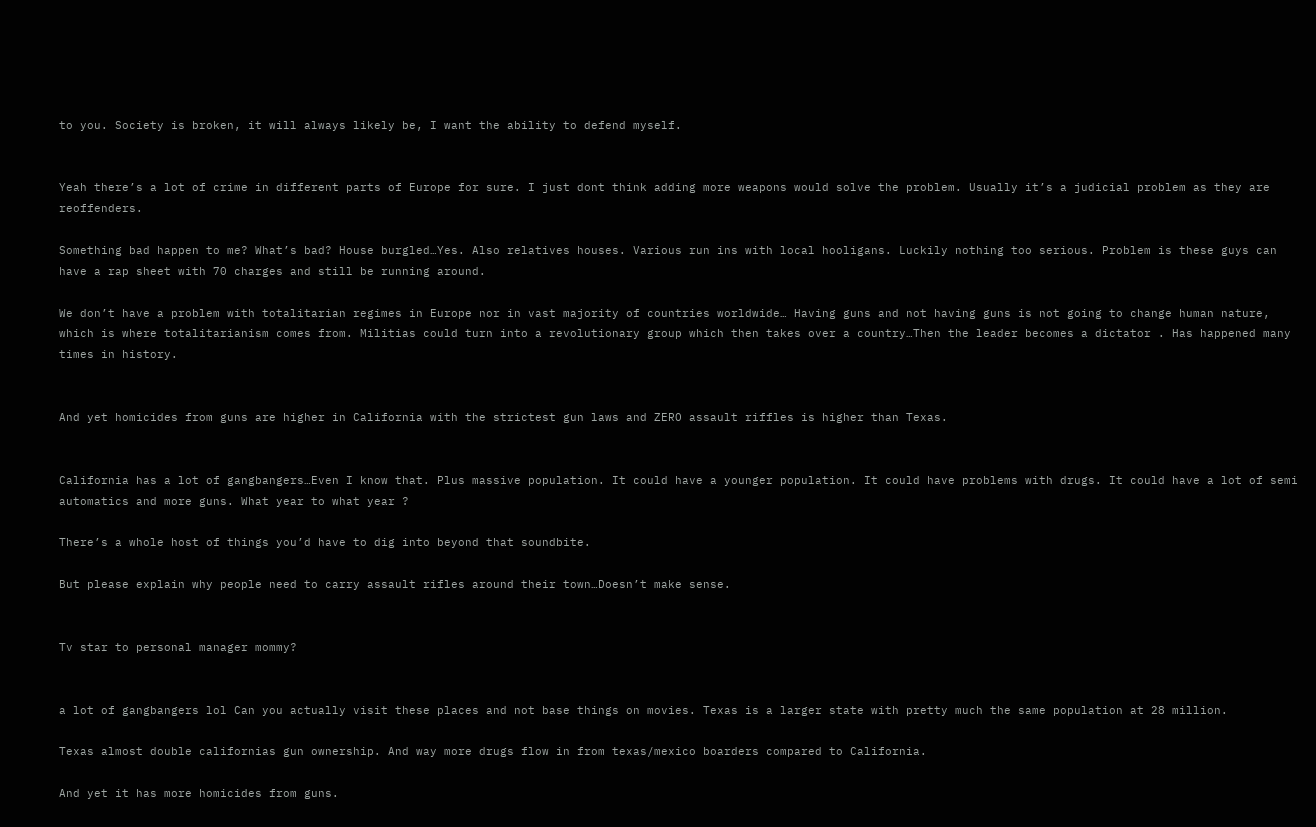to you. Society is broken, it will always likely be, I want the ability to defend myself.


Yeah there’s a lot of crime in different parts of Europe for sure. I just dont think adding more weapons would solve the problem. Usually it’s a judicial problem as they are reoffenders.

Something bad happen to me? What’s bad? House burgled…Yes. Also relatives houses. Various run ins with local hooligans. Luckily nothing too serious. Problem is these guys can have a rap sheet with 70 charges and still be running around.

We don’t have a problem with totalitarian regimes in Europe nor in vast majority of countries worldwide… Having guns and not having guns is not going to change human nature, which is where totalitarianism comes from. Militias could turn into a revolutionary group which then takes over a country…Then the leader becomes a dictator . Has happened many times in history.


And yet homicides from guns are higher in California with the strictest gun laws and ZERO assault riffles is higher than Texas.


California has a lot of gangbangers…Even I know that. Plus massive population. It could have a younger population. It could have problems with drugs. It could have a lot of semi automatics and more guns. What year to what year ?

There’s a whole host of things you’d have to dig into beyond that soundbite.

But please explain why people need to carry assault rifles around their town…Doesn’t make sense.


Tv star to personal manager mommy?


a lot of gangbangers lol Can you actually visit these places and not base things on movies. Texas is a larger state with pretty much the same population at 28 million.

Texas almost double californias gun ownership. And way more drugs flow in from texas/mexico boarders compared to California.

And yet it has more homicides from guns.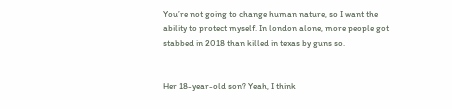You’re not going to change human nature, so I want the ability to protect myself. In london alone, more people got stabbed in 2018 than killed in texas by guns so.


Her 18-year-old son? Yeah, I think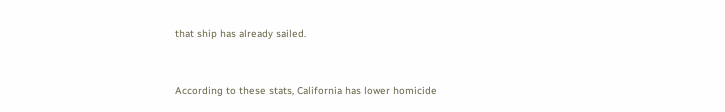that ship has already sailed.


According to these stats, California has lower homicide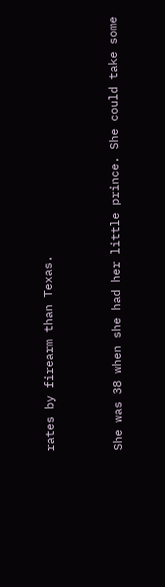rates by firearm than Texas.


She was 38 when she had her little prince. She could take some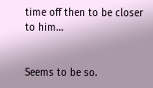time off then to be closer to him…


Seems to be so.